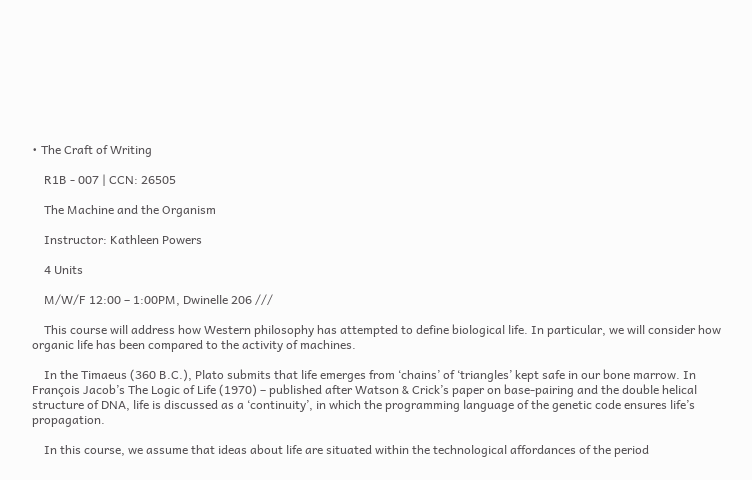• The Craft of Writing

    R1B - 007 | CCN: 26505

    The Machine and the Organism

    Instructor: Kathleen Powers

    4 Units

    M/W/F 12:00 – 1:00PM, Dwinelle 206 ///

    This course will address how Western philosophy has attempted to define biological life. In particular, we will consider how organic life has been compared to the activity of machines.

    In the Timaeus (360 B.C.), Plato submits that life emerges from ‘chains’ of ‘triangles’ kept safe in our bone marrow. In François Jacob’s The Logic of Life (1970) – published after Watson & Crick’s paper on base-pairing and the double helical structure of DNA, life is discussed as a ‘continuity’, in which the programming language of the genetic code ensures life’s propagation.

    In this course, we assume that ideas about life are situated within the technological affordances of the period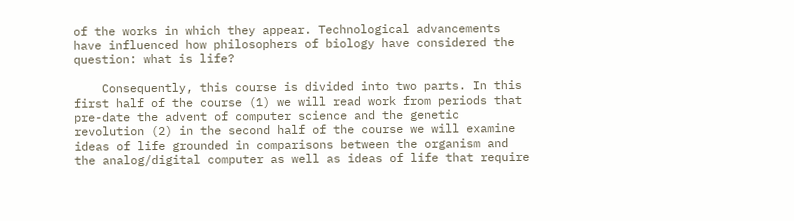of the works in which they appear. Technological advancements have influenced how philosophers of biology have considered the question: what is life?

    Consequently, this course is divided into two parts. In this first half of the course (1) we will read work from periods that pre-date the advent of computer science and the genetic revolution (2) in the second half of the course we will examine ideas of life grounded in comparisons between the organism and the analog/digital computer as well as ideas of life that require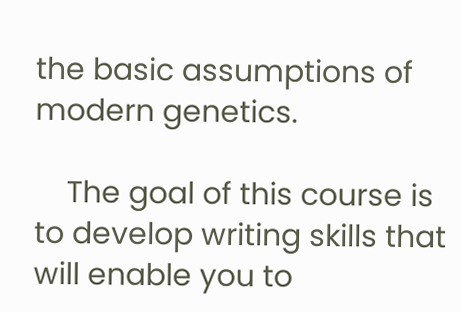the basic assumptions of modern genetics.

    The goal of this course is to develop writing skills that will enable you to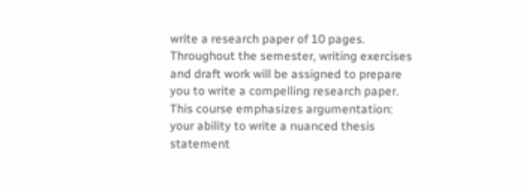write a research paper of 10 pages. Throughout the semester, writing exercises and draft work will be assigned to prepare you to write a compelling research paper. This course emphasizes argumentation: your ability to write a nuanced thesis statement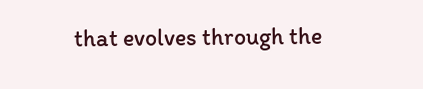that evolves through the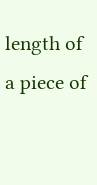length of a piece of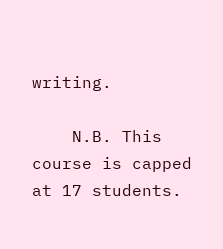writing.

    N.B. This course is capped at 17 students.